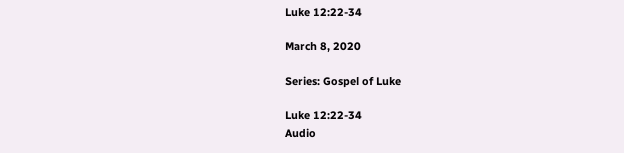Luke 12:22-34

March 8, 2020

Series: Gospel of Luke

Luke 12:22-34
Audio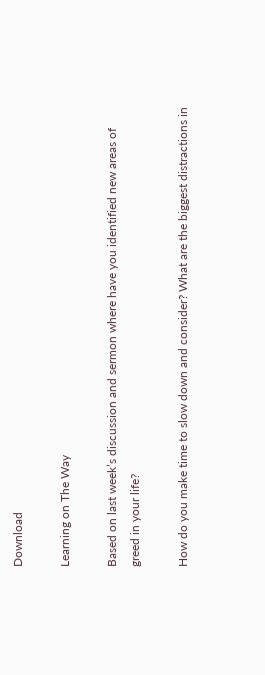Download

Learning on The Way

Based on last week’s discussion and sermon where have you identified new areas of greed in your life?

How do you make time to slow down and consider? What are the biggest distractions in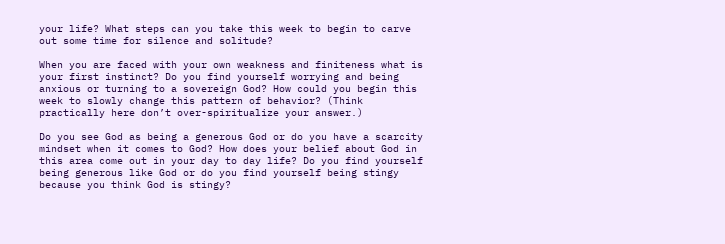your life? What steps can you take this week to begin to carve out some time for silence and solitude?

When you are faced with your own weakness and finiteness what is your first instinct? Do you find yourself worrying and being anxious or turning to a sovereign God? How could you begin this week to slowly change this pattern of behavior? (Think practically here don’t over-spiritualize your answer.)

Do you see God as being a generous God or do you have a scarcity mindset when it comes to God? How does your belief about God in this area come out in your day to day life? Do you find yourself being generous like God or do you find yourself being stingy because you think God is stingy?